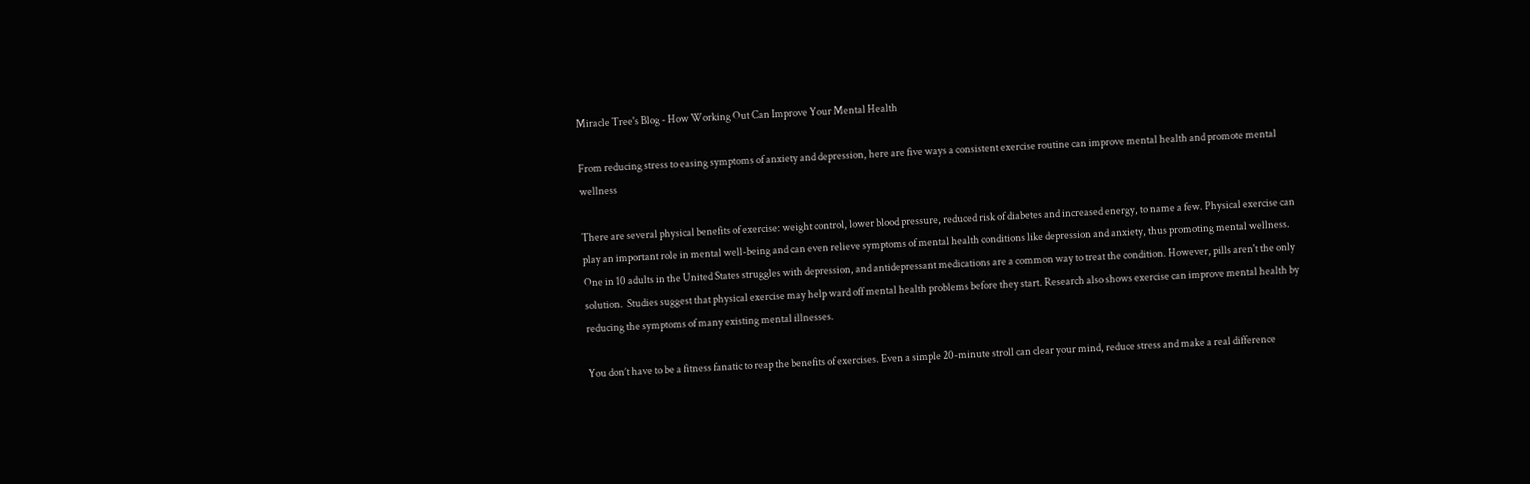Miracle Tree's Blog - How Working Out Can Improve Your Mental Health

From reducing stress to easing symptoms of anxiety and depression, here are five ways a consistent exercise routine can improve mental health and promote mental wellness

There are several physical benefits of exercise: weight control, lower blood pressure, reduced risk of diabetes and increased energy, to name a few. Physical exercise can play an important role in mental well-being and can even relieve symptoms of mental health conditions like depression and anxiety, thus promoting mental wellness. One in 10 adults in the United States struggles with depression, and antidepressant medications are a common way to treat the condition. However, pills aren't the only solution.  Studies suggest that physical exercise may help ward off mental health problems before they start. Research also shows exercise can improve mental health by reducing the symptoms of many existing mental illnesses.

You don’t have to be a fitness fanatic to reap the benefits of exercises. Even a simple 20-minute stroll can clear your mind, reduce stress and make a real difference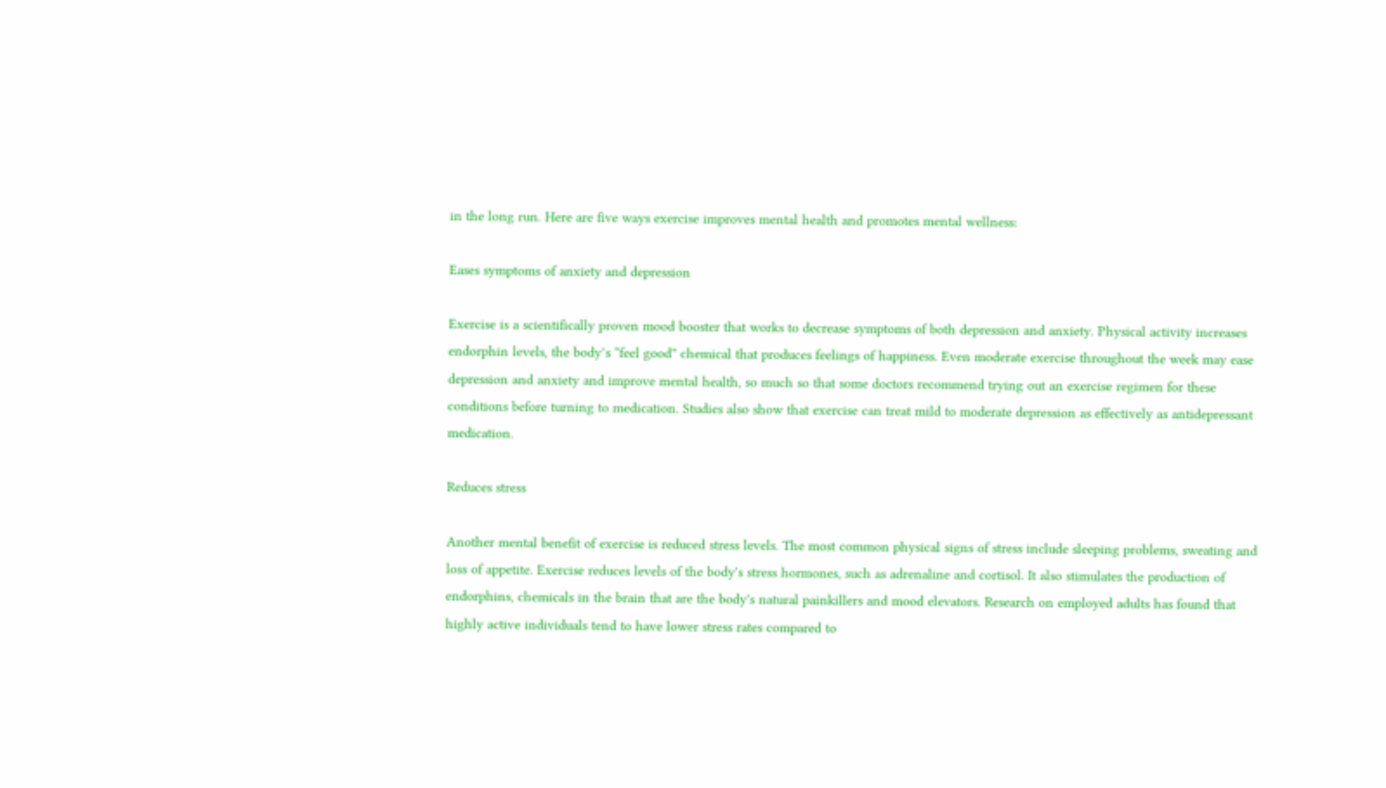in the long run. Here are five ways exercise improves mental health and promotes mental wellness:

Eases symptoms of anxiety and depression

Exercise is a scientifically proven mood booster that works to decrease symptoms of both depression and anxiety. Physical activity increases endorphin levels, the body’s “feel good” chemical that produces feelings of happiness. Even moderate exercise throughout the week may ease depression and anxiety and improve mental health, so much so that some doctors recommend trying out an exercise regimen for these conditions before turning to medication. Studies also show that exercise can treat mild to moderate depression as effectively as antidepressant medication.

Reduces stress

Another mental benefit of exercise is reduced stress levels. The most common physical signs of stress include sleeping problems, sweating and loss of appetite. Exercise reduces levels of the body's stress hormones, such as adrenaline and cortisol. It also stimulates the production of endorphins, chemicals in the brain that are the body's natural painkillers and mood elevators. Research on employed adults has found that highly active individuals tend to have lower stress rates compared to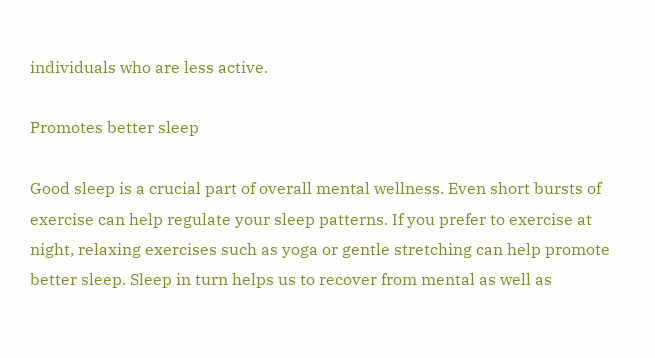individuals who are less active.

Promotes better sleep

Good sleep is a crucial part of overall mental wellness. Even short bursts of exercise can help regulate your sleep patterns. If you prefer to exercise at night, relaxing exercises such as yoga or gentle stretching can help promote better sleep. Sleep in turn helps us to recover from mental as well as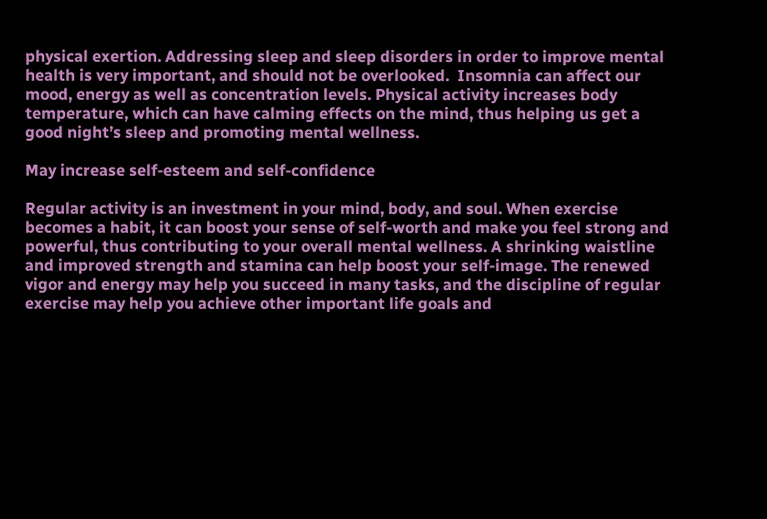physical exertion. Addressing sleep and sleep disorders in order to improve mental health is very important, and should not be overlooked.  Insomnia can affect our mood, energy as well as concentration levels. Physical activity increases body temperature, which can have calming effects on the mind, thus helping us get a good night’s sleep and promoting mental wellness.

May increase self-esteem and self-confidence

Regular activity is an investment in your mind, body, and soul. When exercise becomes a habit, it can boost your sense of self-worth and make you feel strong and powerful, thus contributing to your overall mental wellness. A shrinking waistline and improved strength and stamina can help boost your self-image. The renewed vigor and energy may help you succeed in many tasks, and the discipline of regular exercise may help you achieve other important life goals and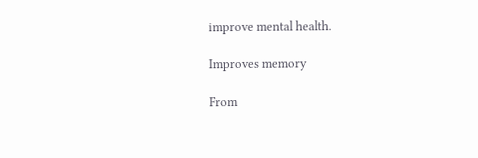improve mental health.

Improves memory

From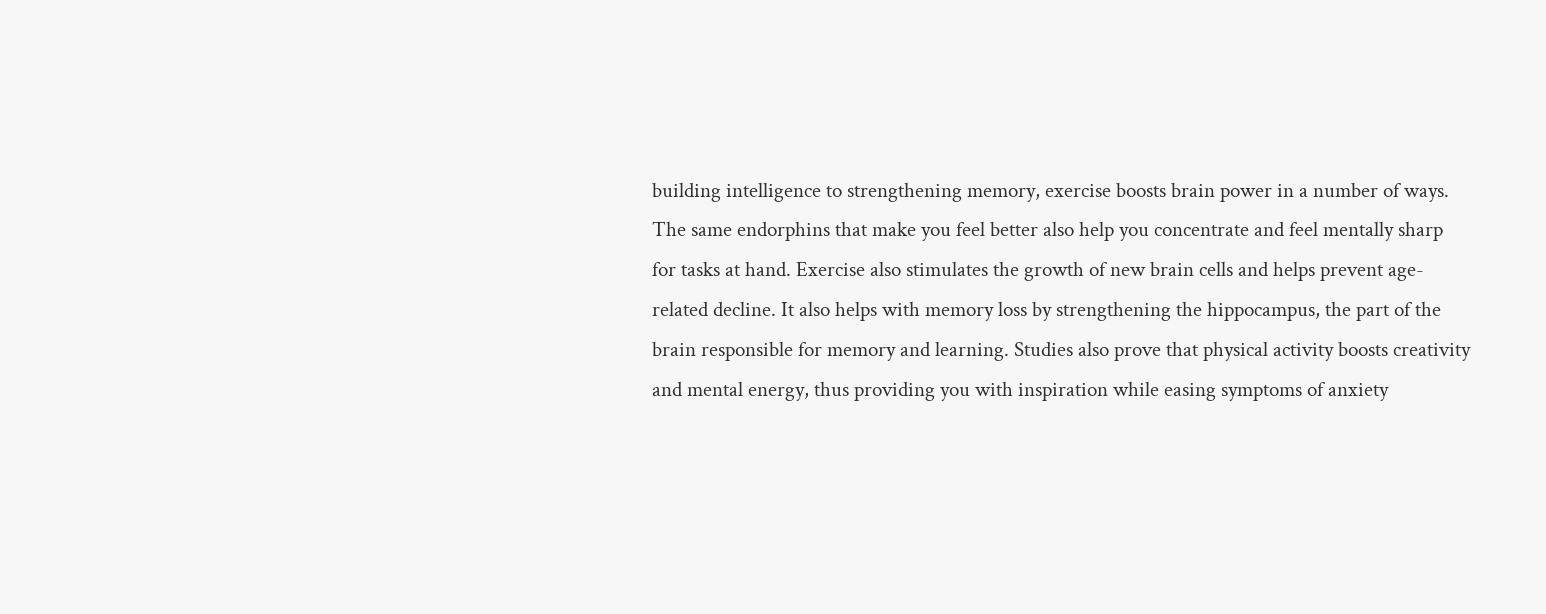building intelligence to strengthening memory, exercise boosts brain power in a number of ways. The same endorphins that make you feel better also help you concentrate and feel mentally sharp for tasks at hand. Exercise also stimulates the growth of new brain cells and helps prevent age-related decline. It also helps with memory loss by strengthening the hippocampus, the part of the brain responsible for memory and learning. Studies also prove that physical activity boosts creativity and mental energy, thus providing you with inspiration while easing symptoms of anxiety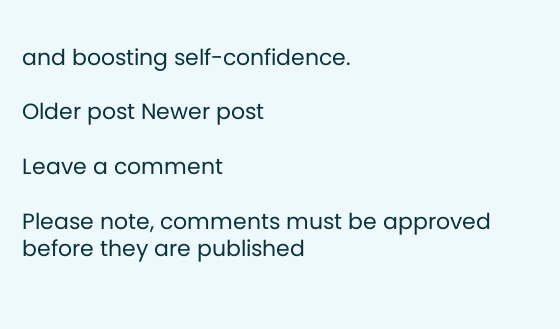and boosting self-confidence.

Older post Newer post

Leave a comment

Please note, comments must be approved before they are published